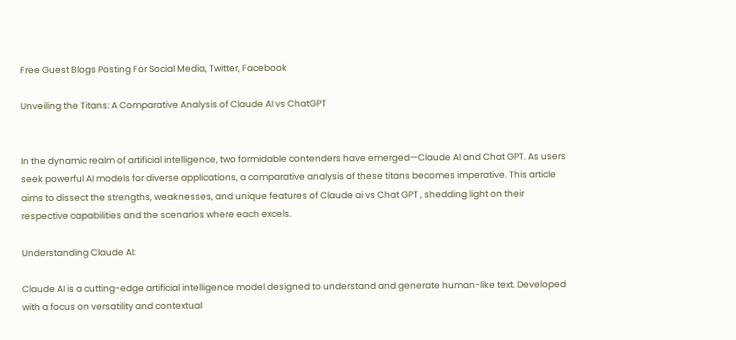Free Guest Blogs Posting For Social Media, Twitter, Facebook

Unveiling the Titans: A Comparative Analysis of Claude AI vs ChatGPT


In the dynamic realm of artificial intelligence, two formidable contenders have emerged—Claude AI and Chat GPT. As users seek powerful AI models for diverse applications, a comparative analysis of these titans becomes imperative. This article aims to dissect the strengths, weaknesses, and unique features of Claude ai vs Chat GPT , shedding light on their respective capabilities and the scenarios where each excels.

Understanding Claude AI:

Claude AI is a cutting-edge artificial intelligence model designed to understand and generate human-like text. Developed with a focus on versatility and contextual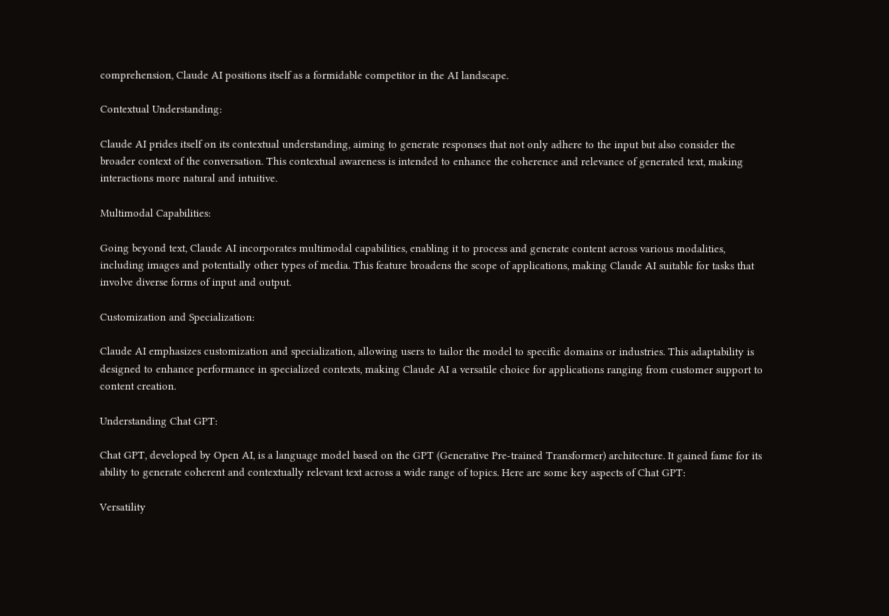comprehension, Claude AI positions itself as a formidable competitor in the AI landscape.

Contextual Understanding:

Claude AI prides itself on its contextual understanding, aiming to generate responses that not only adhere to the input but also consider the broader context of the conversation. This contextual awareness is intended to enhance the coherence and relevance of generated text, making interactions more natural and intuitive.

Multimodal Capabilities:

Going beyond text, Claude AI incorporates multimodal capabilities, enabling it to process and generate content across various modalities, including images and potentially other types of media. This feature broadens the scope of applications, making Claude AI suitable for tasks that involve diverse forms of input and output.

Customization and Specialization:

Claude AI emphasizes customization and specialization, allowing users to tailor the model to specific domains or industries. This adaptability is designed to enhance performance in specialized contexts, making Claude AI a versatile choice for applications ranging from customer support to content creation.

Understanding Chat GPT:

Chat GPT, developed by Open AI, is a language model based on the GPT (Generative Pre-trained Transformer) architecture. It gained fame for its ability to generate coherent and contextually relevant text across a wide range of topics. Here are some key aspects of Chat GPT:

Versatility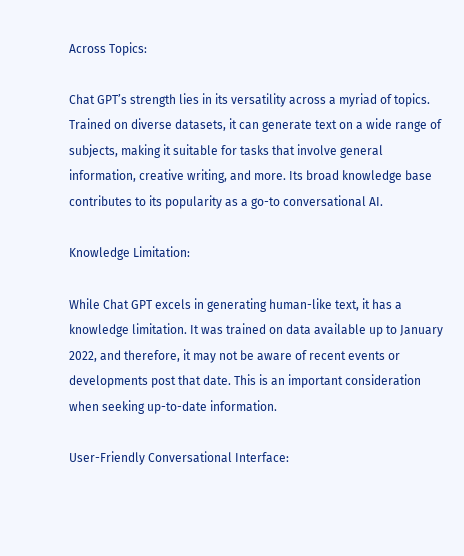Across Topics:

Chat GPT’s strength lies in its versatility across a myriad of topics. Trained on diverse datasets, it can generate text on a wide range of subjects, making it suitable for tasks that involve general information, creative writing, and more. Its broad knowledge base contributes to its popularity as a go-to conversational AI.

Knowledge Limitation:

While Chat GPT excels in generating human-like text, it has a knowledge limitation. It was trained on data available up to January 2022, and therefore, it may not be aware of recent events or developments post that date. This is an important consideration when seeking up-to-date information.

User-Friendly Conversational Interface: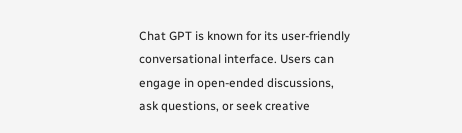Chat GPT is known for its user-friendly conversational interface. Users can engage in open-ended discussions, ask questions, or seek creative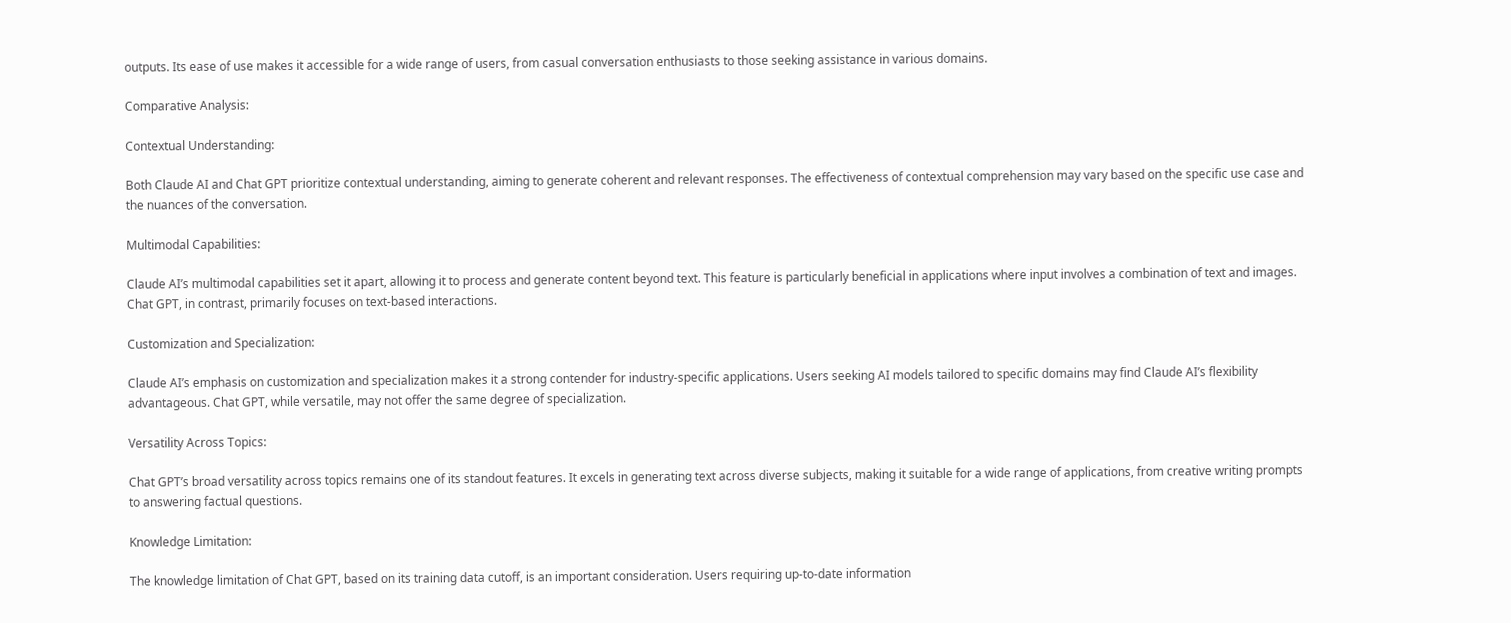outputs. Its ease of use makes it accessible for a wide range of users, from casual conversation enthusiasts to those seeking assistance in various domains.

Comparative Analysis:

Contextual Understanding:

Both Claude AI and Chat GPT prioritize contextual understanding, aiming to generate coherent and relevant responses. The effectiveness of contextual comprehension may vary based on the specific use case and the nuances of the conversation.

Multimodal Capabilities:

Claude AI’s multimodal capabilities set it apart, allowing it to process and generate content beyond text. This feature is particularly beneficial in applications where input involves a combination of text and images. Chat GPT, in contrast, primarily focuses on text-based interactions.

Customization and Specialization:

Claude AI’s emphasis on customization and specialization makes it a strong contender for industry-specific applications. Users seeking AI models tailored to specific domains may find Claude AI’s flexibility advantageous. Chat GPT, while versatile, may not offer the same degree of specialization.

Versatility Across Topics:

Chat GPT’s broad versatility across topics remains one of its standout features. It excels in generating text across diverse subjects, making it suitable for a wide range of applications, from creative writing prompts to answering factual questions.

Knowledge Limitation:

The knowledge limitation of Chat GPT, based on its training data cutoff, is an important consideration. Users requiring up-to-date information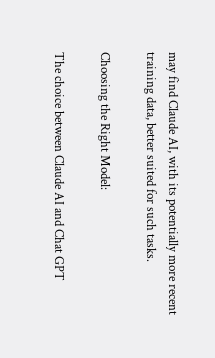may find Claude AI, with its potentially more recent training data, better suited for such tasks.

Choosing the Right Model:

The choice between Claude AI and Chat GPT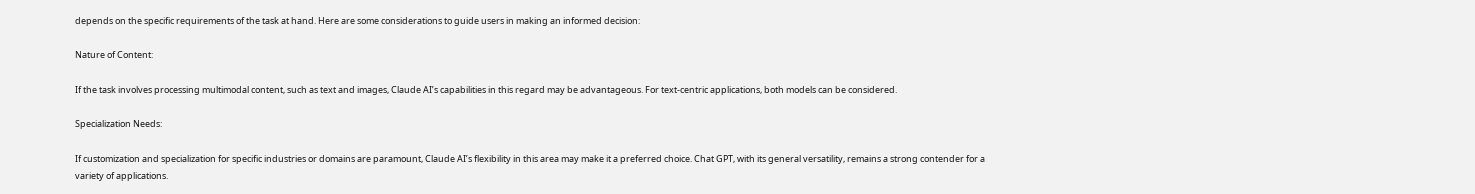depends on the specific requirements of the task at hand. Here are some considerations to guide users in making an informed decision:

Nature of Content:

If the task involves processing multimodal content, such as text and images, Claude AI’s capabilities in this regard may be advantageous. For text-centric applications, both models can be considered.

Specialization Needs:

If customization and specialization for specific industries or domains are paramount, Claude AI’s flexibility in this area may make it a preferred choice. Chat GPT, with its general versatility, remains a strong contender for a variety of applications.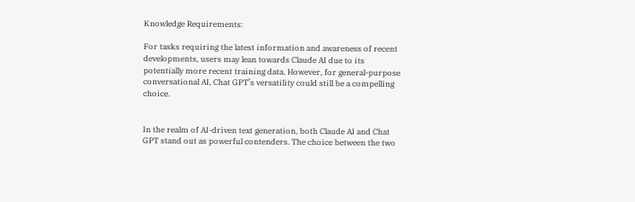Knowledge Requirements:

For tasks requiring the latest information and awareness of recent developments, users may lean towards Claude AI due to its potentially more recent training data. However, for general-purpose conversational AI, Chat GPT’s versatility could still be a compelling choice.


In the realm of AI-driven text generation, both Claude AI and Chat GPT stand out as powerful contenders. The choice between the two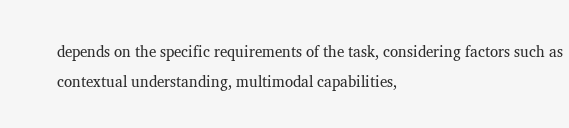depends on the specific requirements of the task, considering factors such as contextual understanding, multimodal capabilities,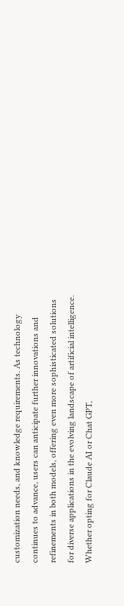customization needs, and knowledge requirements. As technology continues to advance, users can anticipate further innovations and refinements in both models, offering even more sophisticated solutions for diverse applications in the evolving landscape of artificial intelligence. Whether opting for Claude AI or Chat GPT,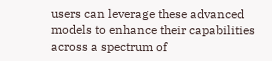users can leverage these advanced models to enhance their capabilities across a spectrum of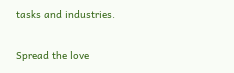tasks and industries.

Spread the love